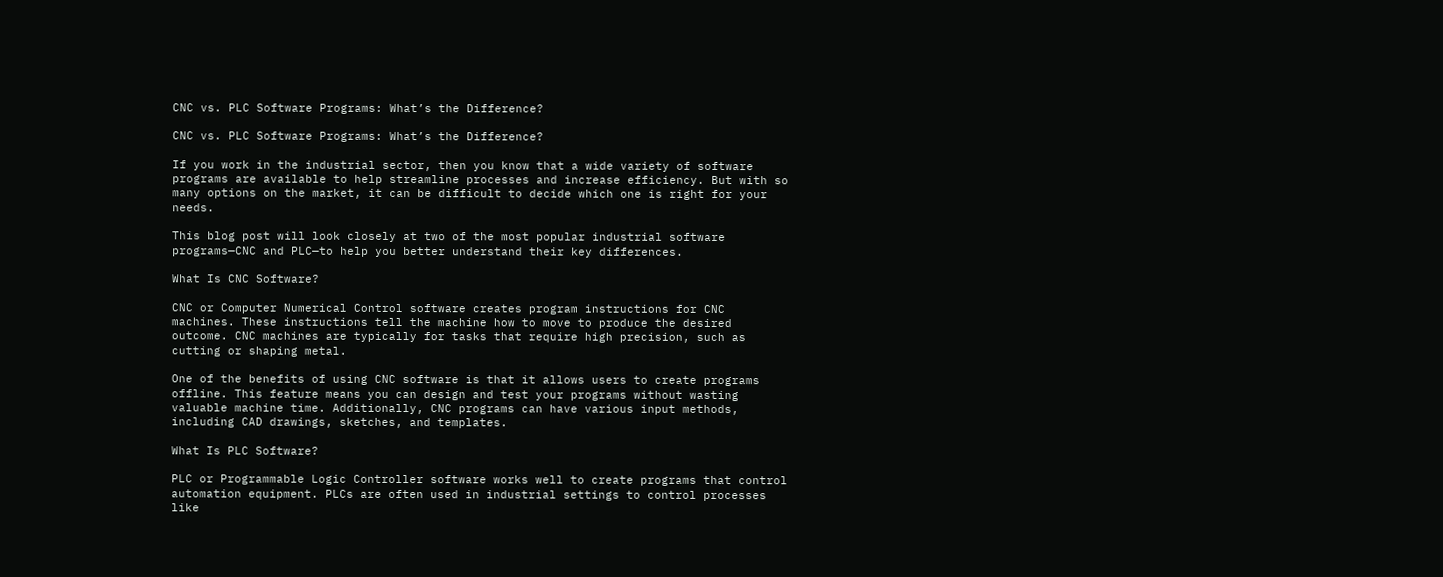CNC vs. PLC Software Programs: What’s the Difference?

CNC vs. PLC Software Programs: What’s the Difference?

If you work in the industrial sector, then you know that a wide variety of software programs are available to help streamline processes and increase efficiency. But with so many options on the market, it can be difficult to decide which one is right for your needs.

This blog post will look closely at two of the most popular industrial software programs—CNC and PLC—to help you better understand their key differences.

What Is CNC Software?

CNC or Computer Numerical Control software creates program instructions for CNC machines. These instructions tell the machine how to move to produce the desired outcome. CNC machines are typically for tasks that require high precision, such as cutting or shaping metal.

One of the benefits of using CNC software is that it allows users to create programs offline. This feature means you can design and test your programs without wasting valuable machine time. Additionally, CNC programs can have various input methods, including CAD drawings, sketches, and templates.

What Is PLC Software?

PLC or Programmable Logic Controller software works well to create programs that control automation equipment. PLCs are often used in industrial settings to control processes like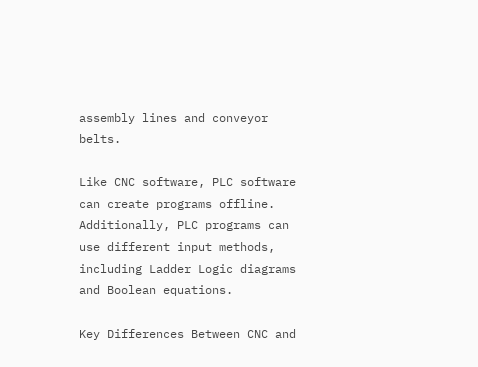assembly lines and conveyor belts.

Like CNC software, PLC software can create programs offline. Additionally, PLC programs can use different input methods, including Ladder Logic diagrams and Boolean equations.

Key Differences Between CNC and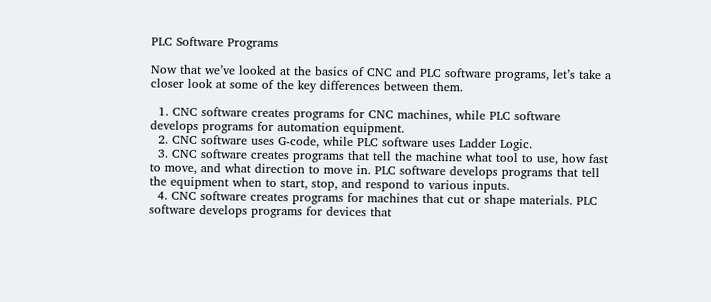PLC Software Programs

Now that we’ve looked at the basics of CNC and PLC software programs, let’s take a closer look at some of the key differences between them.

  1. CNC software creates programs for CNC machines, while PLC software develops programs for automation equipment.
  2. CNC software uses G-code, while PLC software uses Ladder Logic.
  3. CNC software creates programs that tell the machine what tool to use, how fast to move, and what direction to move in. PLC software develops programs that tell the equipment when to start, stop, and respond to various inputs.
  4. CNC software creates programs for machines that cut or shape materials. PLC software develops programs for devices that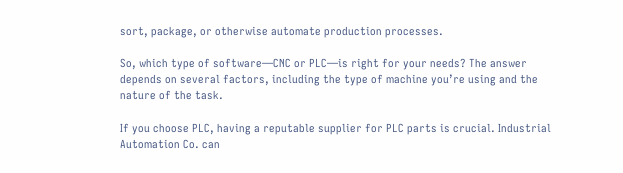sort, package, or otherwise automate production processes.

So, which type of software—CNC or PLC—is right for your needs? The answer depends on several factors, including the type of machine you’re using and the nature of the task.

If you choose PLC, having a reputable supplier for PLC parts is crucial. Industrial Automation Co. can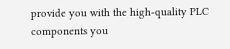provide you with the high-quality PLC components you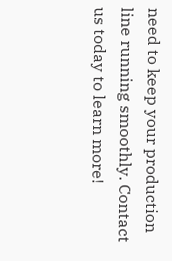need to keep your production line running smoothly. Contact us today to learn more!